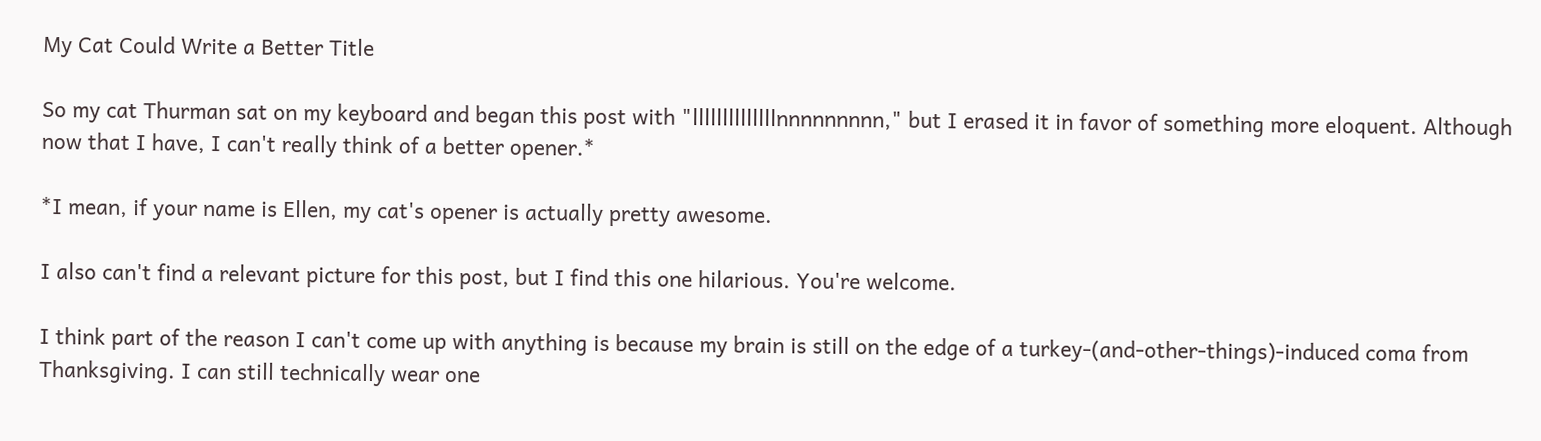My Cat Could Write a Better Title

So my cat Thurman sat on my keyboard and began this post with "llllllllllllllnnnnnnnnn," but I erased it in favor of something more eloquent. Although now that I have, I can't really think of a better opener.*

*I mean, if your name is Ellen, my cat's opener is actually pretty awesome.

I also can't find a relevant picture for this post, but I find this one hilarious. You're welcome.

I think part of the reason I can't come up with anything is because my brain is still on the edge of a turkey-(and-other-things)-induced coma from Thanksgiving. I can still technically wear one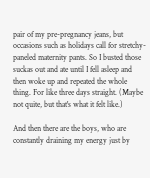pair of my pre-pregnancy jeans, but occasions such as holidays call for stretchy-paneled maternity pants. So I busted those suckas out and ate until I fell asleep and then woke up and repeated the whole thing. For like three days straight. (Maybe not quite, but that's what it felt like.)

And then there are the boys, who are constantly draining my energy just by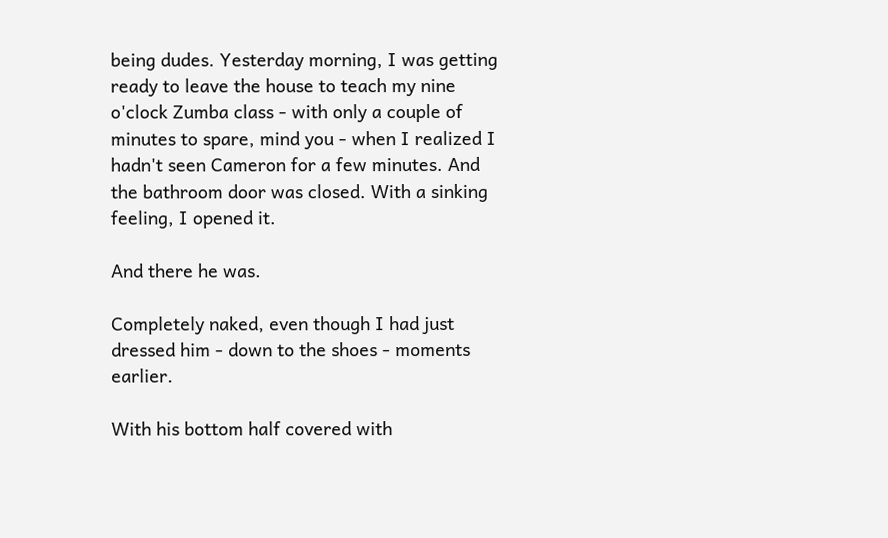being dudes. Yesterday morning, I was getting ready to leave the house to teach my nine o'clock Zumba class - with only a couple of minutes to spare, mind you - when I realized I hadn't seen Cameron for a few minutes. And the bathroom door was closed. With a sinking feeling, I opened it.

And there he was.

Completely naked, even though I had just dressed him - down to the shoes - moments earlier.

With his bottom half covered with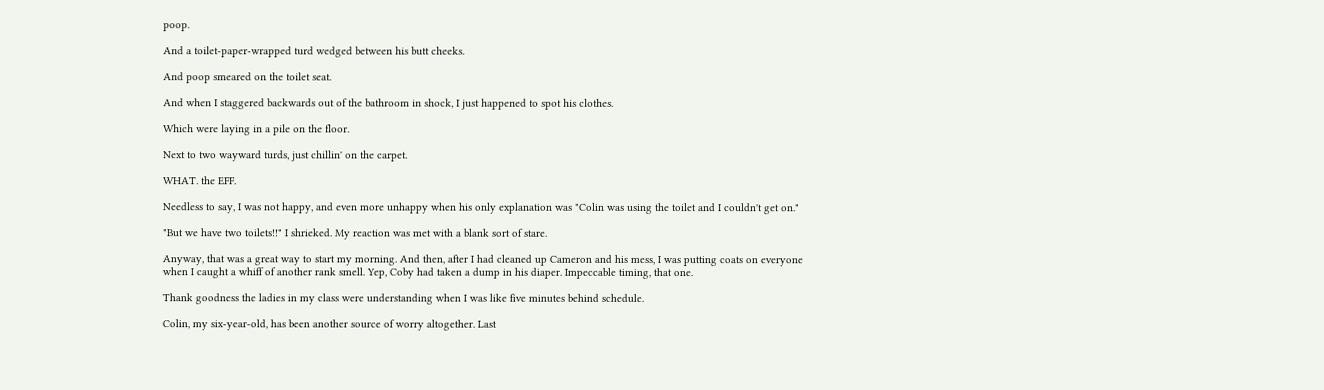poop.

And a toilet-paper-wrapped turd wedged between his butt cheeks.

And poop smeared on the toilet seat.

And when I staggered backwards out of the bathroom in shock, I just happened to spot his clothes.

Which were laying in a pile on the floor.

Next to two wayward turds, just chillin' on the carpet.

WHAT. the EFF.

Needless to say, I was not happy, and even more unhappy when his only explanation was "Colin was using the toilet and I couldn't get on."

"But we have two toilets!!" I shrieked. My reaction was met with a blank sort of stare.

Anyway, that was a great way to start my morning. And then, after I had cleaned up Cameron and his mess, I was putting coats on everyone when I caught a whiff of another rank smell. Yep, Coby had taken a dump in his diaper. Impeccable timing, that one.

Thank goodness the ladies in my class were understanding when I was like five minutes behind schedule.

Colin, my six-year-old, has been another source of worry altogether. Last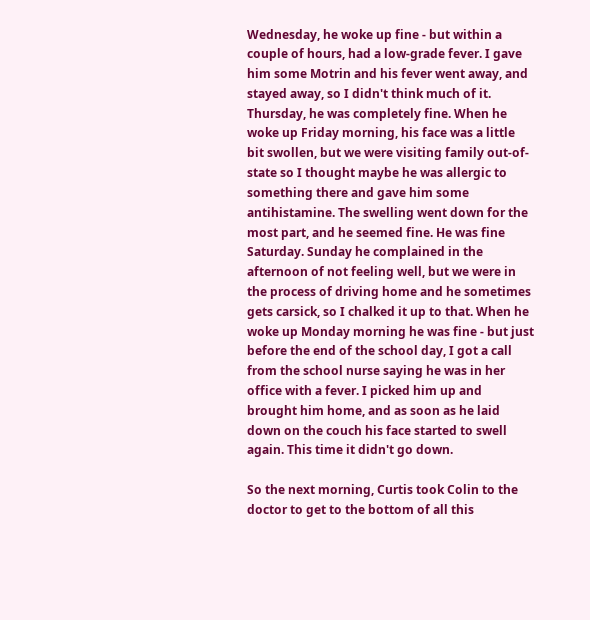Wednesday, he woke up fine - but within a couple of hours, had a low-grade fever. I gave him some Motrin and his fever went away, and stayed away, so I didn't think much of it. Thursday, he was completely fine. When he woke up Friday morning, his face was a little bit swollen, but we were visiting family out-of-state so I thought maybe he was allergic to something there and gave him some antihistamine. The swelling went down for the most part, and he seemed fine. He was fine Saturday. Sunday he complained in the afternoon of not feeling well, but we were in the process of driving home and he sometimes gets carsick, so I chalked it up to that. When he woke up Monday morning he was fine - but just before the end of the school day, I got a call from the school nurse saying he was in her office with a fever. I picked him up and brought him home, and as soon as he laid down on the couch his face started to swell again. This time it didn't go down.

So the next morning, Curtis took Colin to the doctor to get to the bottom of all this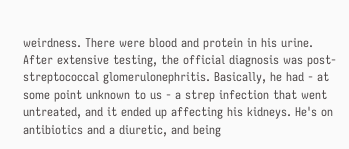weirdness. There were blood and protein in his urine. After extensive testing, the official diagnosis was post-streptococcal glomerulonephritis. Basically, he had - at some point unknown to us - a strep infection that went untreated, and it ended up affecting his kidneys. He's on antibiotics and a diuretic, and being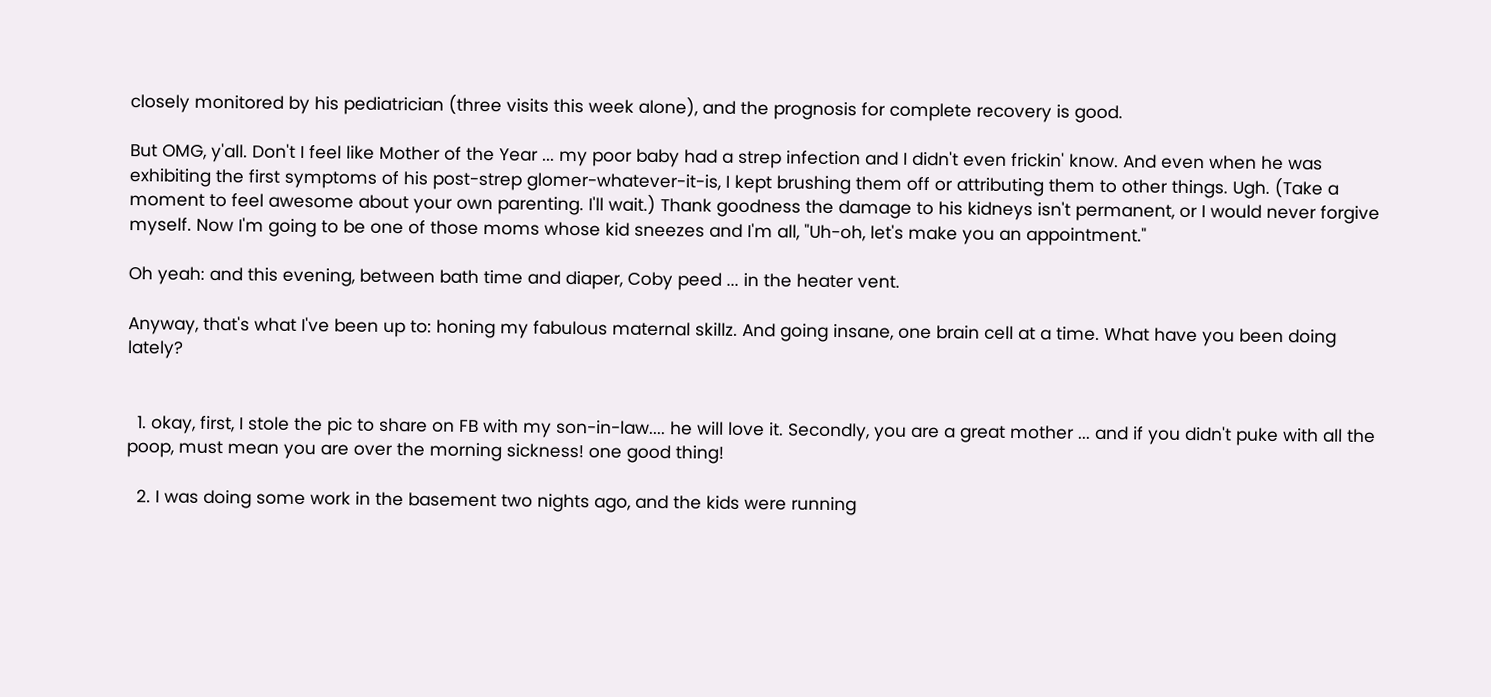closely monitored by his pediatrician (three visits this week alone), and the prognosis for complete recovery is good.

But OMG, y'all. Don't I feel like Mother of the Year ... my poor baby had a strep infection and I didn't even frickin' know. And even when he was exhibiting the first symptoms of his post-strep glomer-whatever-it-is, I kept brushing them off or attributing them to other things. Ugh. (Take a moment to feel awesome about your own parenting. I'll wait.) Thank goodness the damage to his kidneys isn't permanent, or I would never forgive myself. Now I'm going to be one of those moms whose kid sneezes and I'm all, "Uh-oh, let's make you an appointment."

Oh yeah: and this evening, between bath time and diaper, Coby peed ... in the heater vent.

Anyway, that's what I've been up to: honing my fabulous maternal skillz. And going insane, one brain cell at a time. What have you been doing lately?


  1. okay, first, I stole the pic to share on FB with my son-in-law.... he will love it. Secondly, you are a great mother ... and if you didn't puke with all the poop, must mean you are over the morning sickness! one good thing!

  2. I was doing some work in the basement two nights ago, and the kids were running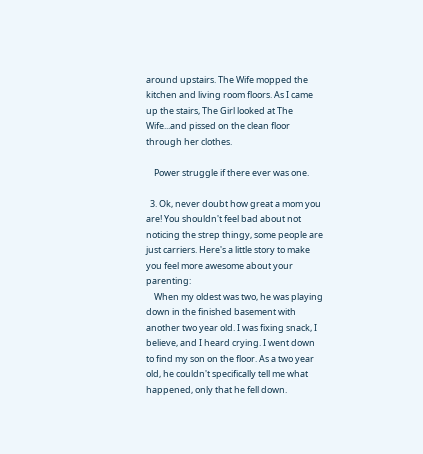around upstairs. The Wife mopped the kitchen and living room floors. As I came up the stairs, The Girl looked at The Wife...and pissed on the clean floor through her clothes.

    Power struggle if there ever was one.

  3. Ok, never doubt how great a mom you are! You shouldn't feel bad about not noticing the strep thingy, some people are just carriers. Here's a little story to make you feel more awesome about your parenting:
    When my oldest was two, he was playing down in the finished basement with another two year old. I was fixing snack, I believe, and I heard crying. I went down to find my son on the floor. As a two year old, he couldn't specifically tell me what happened, only that he fell down.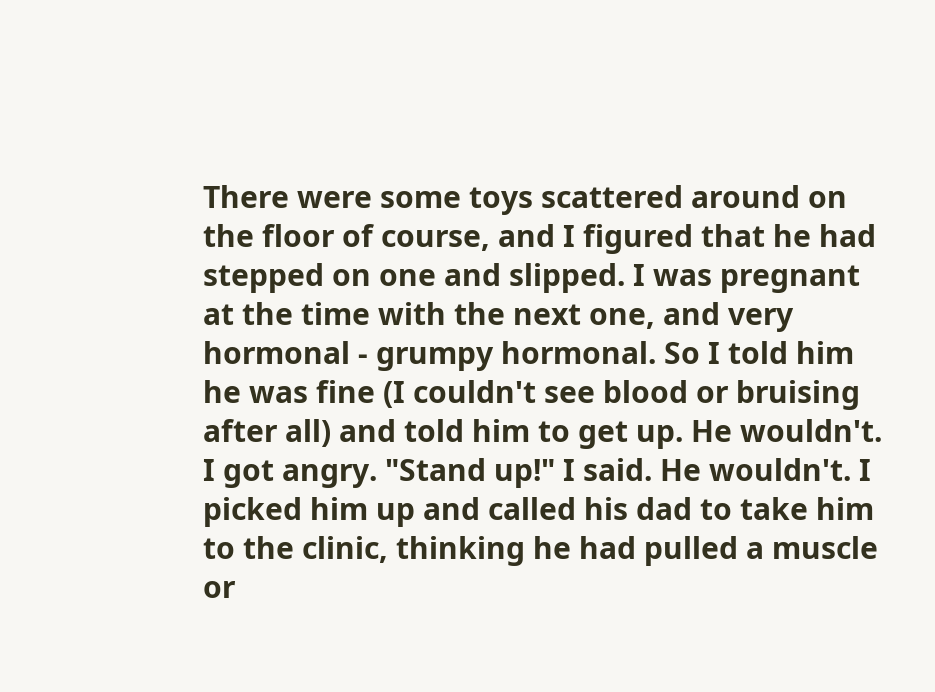There were some toys scattered around on the floor of course, and I figured that he had stepped on one and slipped. I was pregnant at the time with the next one, and very hormonal - grumpy hormonal. So I told him he was fine (I couldn't see blood or bruising after all) and told him to get up. He wouldn't. I got angry. "Stand up!" I said. He wouldn't. I picked him up and called his dad to take him to the clinic, thinking he had pulled a muscle or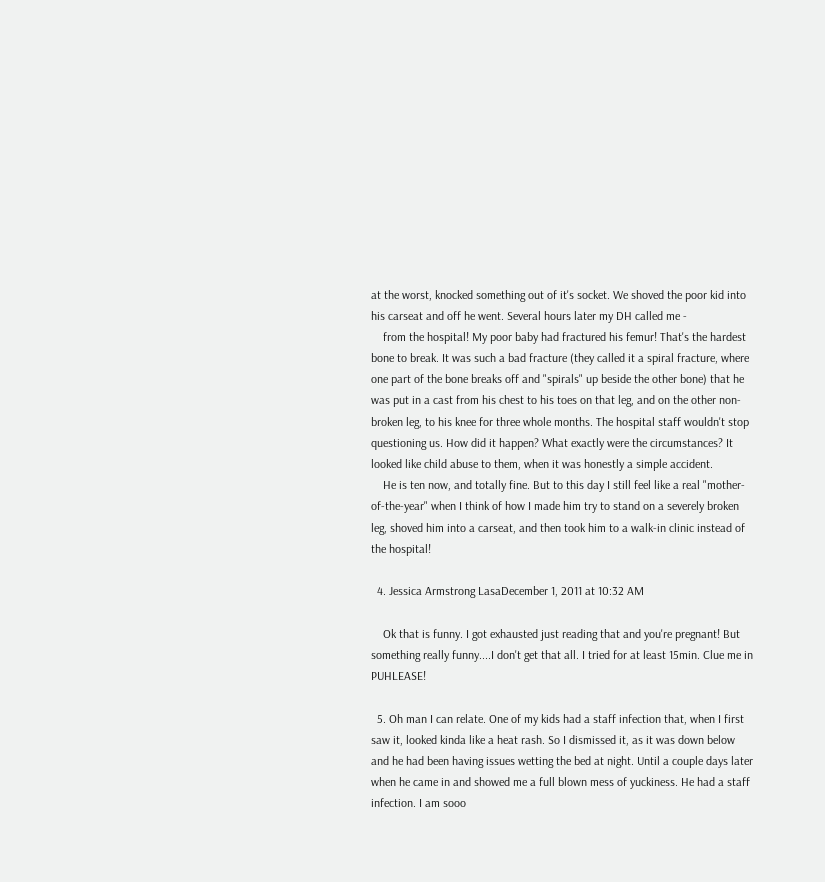at the worst, knocked something out of it's socket. We shoved the poor kid into his carseat and off he went. Several hours later my DH called me -
    from the hospital! My poor baby had fractured his femur! That's the hardest bone to break. It was such a bad fracture (they called it a spiral fracture, where one part of the bone breaks off and "spirals" up beside the other bone) that he was put in a cast from his chest to his toes on that leg, and on the other non-broken leg, to his knee for three whole months. The hospital staff wouldn't stop questioning us. How did it happen? What exactly were the circumstances? It looked like child abuse to them, when it was honestly a simple accident.
    He is ten now, and totally fine. But to this day I still feel like a real "mother-of-the-year" when I think of how I made him try to stand on a severely broken leg, shoved him into a carseat, and then took him to a walk-in clinic instead of the hospital!

  4. Jessica Armstrong LasaDecember 1, 2011 at 10:32 AM

    Ok that is funny. I got exhausted just reading that and you're pregnant! But something really funny....I don't get that all. I tried for at least 15min. Clue me in PUHLEASE!

  5. Oh man I can relate. One of my kids had a staff infection that, when I first saw it, looked kinda like a heat rash. So I dismissed it, as it was down below and he had been having issues wetting the bed at night. Until a couple days later when he came in and showed me a full blown mess of yuckiness. He had a staff infection. I am sooo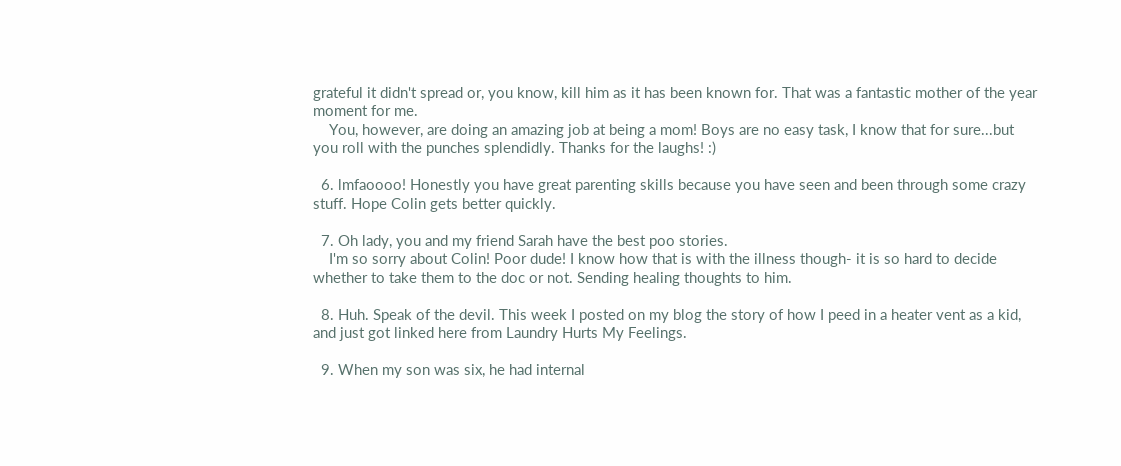grateful it didn't spread or, you know, kill him as it has been known for. That was a fantastic mother of the year moment for me.
    You, however, are doing an amazing job at being a mom! Boys are no easy task, I know that for sure...but you roll with the punches splendidly. Thanks for the laughs! :)

  6. lmfaoooo! Honestly you have great parenting skills because you have seen and been through some crazy stuff. Hope Colin gets better quickly.

  7. Oh lady, you and my friend Sarah have the best poo stories.
    I'm so sorry about Colin! Poor dude! I know how that is with the illness though- it is so hard to decide whether to take them to the doc or not. Sending healing thoughts to him.

  8. Huh. Speak of the devil. This week I posted on my blog the story of how I peed in a heater vent as a kid, and just got linked here from Laundry Hurts My Feelings.

  9. When my son was six, he had internal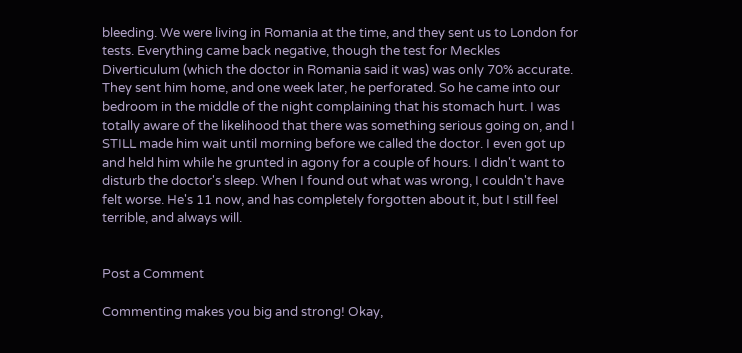bleeding. We were living in Romania at the time, and they sent us to London for tests. Everything came back negative, though the test for Meckles Diverticulum (which the doctor in Romania said it was) was only 70% accurate. They sent him home, and one week later, he perforated. So he came into our bedroom in the middle of the night complaining that his stomach hurt. I was totally aware of the likelihood that there was something serious going on, and I STILL made him wait until morning before we called the doctor. I even got up and held him while he grunted in agony for a couple of hours. I didn't want to disturb the doctor's sleep. When I found out what was wrong, I couldn't have felt worse. He's 11 now, and has completely forgotten about it, but I still feel terrible, and always will.


Post a Comment

Commenting makes you big and strong! Okay,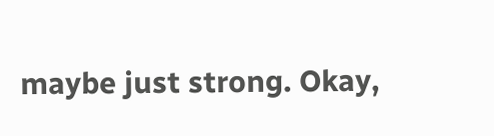maybe just strong. Okay,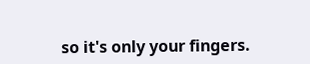so it's only your fingers.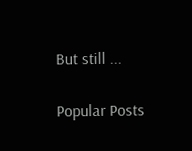But still ...

Popular Posts